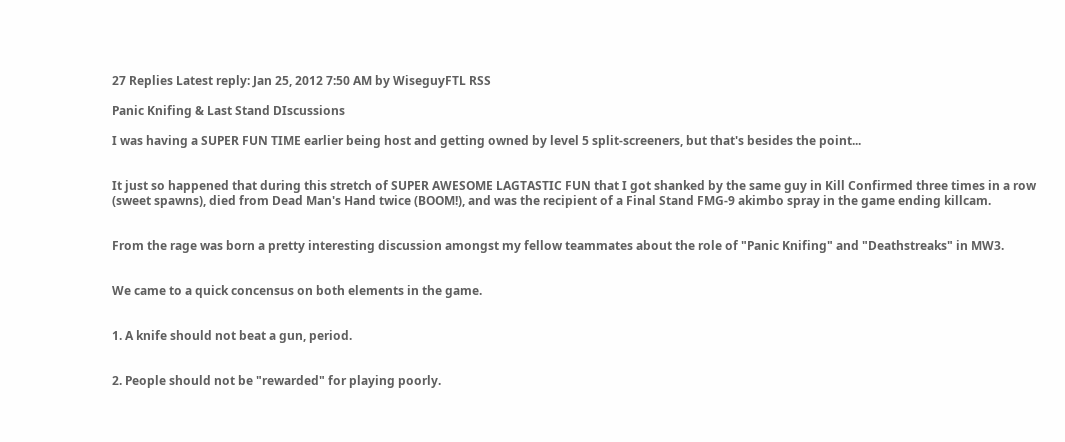27 Replies Latest reply: Jan 25, 2012 7:50 AM by WiseguyFTL RSS

Panic Knifing & Last Stand DIscussions

I was having a SUPER FUN TIME earlier being host and getting owned by level 5 split-screeners, but that's besides the point...


It just so happened that during this stretch of SUPER AWESOME LAGTASTIC FUN that I got shanked by the same guy in Kill Confirmed three times in a row (sweet spawns), died from Dead Man's Hand twice (BOOM!), and was the recipient of a Final Stand FMG-9 akimbo spray in the game ending killcam.


From the rage was born a pretty interesting discussion amongst my fellow teammates about the role of "Panic Knifing" and "Deathstreaks" in MW3.


We came to a quick concensus on both elements in the game.


1. A knife should not beat a gun, period.


2. People should not be "rewarded" for playing poorly.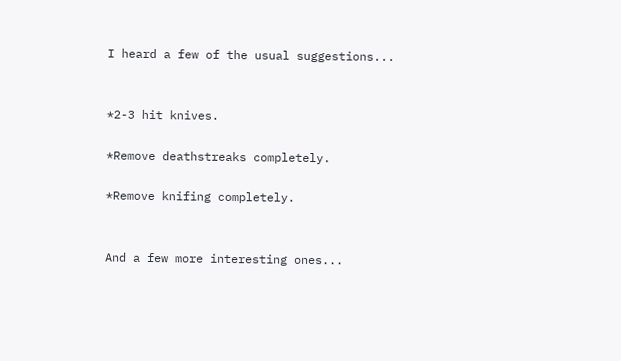I heard a few of the usual suggestions...


*2-3 hit knives.

*Remove deathstreaks completely.

*Remove knifing completely.


And a few more interesting ones...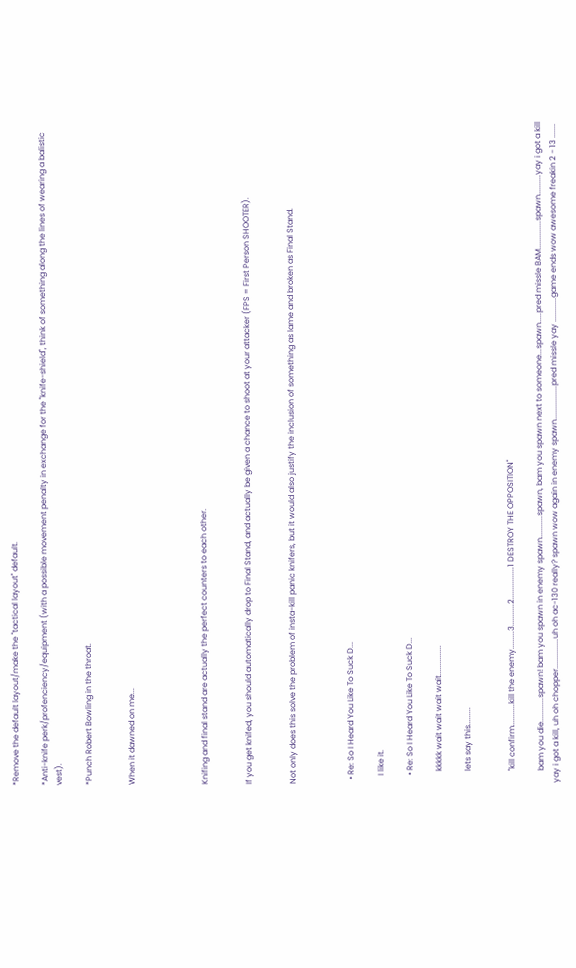*Remove the default layout/make the "tactical layout" default.

*Anti-knife perk/profenciency/equipment (with a possible movement penalty in exchange for the "knife-shield", think of something along the lines of wearing a balistic vest).

*Punch Robert Bowling in the throat.


When it dawned on me...




Knifing and final stand are actually the perfect counters to each other.


If you get knifed, you should automatically drop to Final Stand, and actually be given a chance to shoot at your attacker (FPS = First Person SHOOTER).


Not only does this solve the problem of insta-kill panic knifers, but it would also justify the inclusion of something as lame and broken as Final Stand.



  • Re: So I Heard You Like To Suck D...

    I like it.

    • Re: So I Heard You Like To Suck D...

      kkkkk wait wait wait wait...............

      lets say this.........


      "kill confirm...........kill the enemy.........3...........2................1 DESTROY THE OPPOSITION"

      bam you die............spawn! bam you spawn in enemy spawn...........spawn, bam you spawn next to someone...spawn.....pred missle BAM..............spawn..........yay i got a kill yay i got a kill, uh oh chopper...............uh oh ac-130 really? spawn wow again in enemy spawn.................pred missle yay ............game ends wow awesome freakin 2 - 13 .......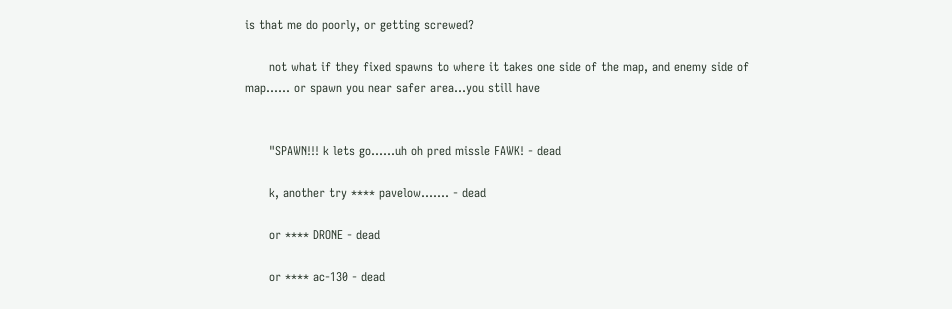is that me do poorly, or getting screwed?

      not what if they fixed spawns to where it takes one side of the map, and enemy side of map...... or spawn you near safer area...you still have


      "SPAWN!!! k lets go......uh oh pred missle FAWK! - dead

      k, another try **** pavelow....... - dead

      or **** DRONE - dead

      or **** ac-130 - dead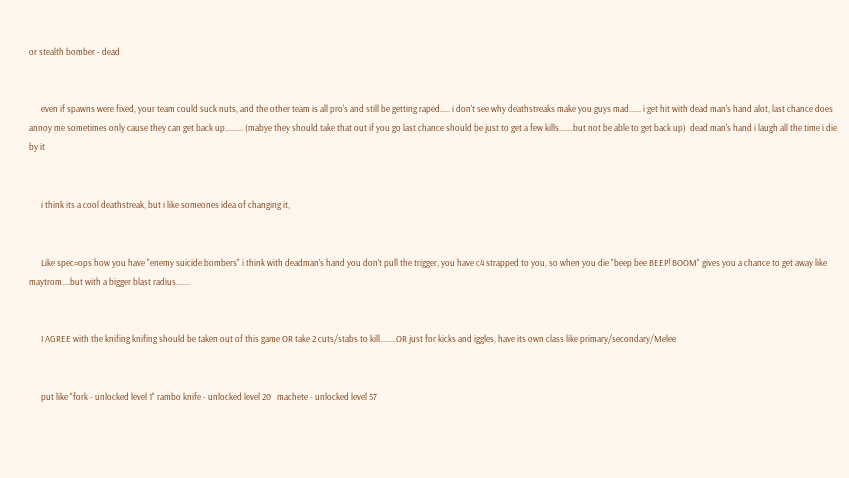or stealth bomber - dead


      even if spawns were fixed, your team could suck nuts, and the other team is all pro's and still be getting raped..... i don't see why deathstreaks make you guys mad...... i get hit with dead man's hand alot, last chance does annoy me sometimes only cause they can get back up......... (mabye they should take that out if you go last chance should be just to get a few kills.......but not be able to get back up)  dead man's hand i laugh all the time i die by it


      i think its a cool deathstreak, but i like someones idea of changing it,


      Like spec=ops how you have "enemy suicide bombers" i think with deadman's hand you don't pull the trigger, you have c4 strapped to you, so when you die "beep bee BEEP! BOOM" gives you a chance to get away like maytrom....but with a bigger blast radius.......


      I AGREE with the knifing knifing should be taken out of this game OR take 2 cuts/stabs to kill........OR just for kicks and iggles, have its own class like primary/secondary/Melee


      put like "fork - unlocked level 1" rambo knife - unlocked level 20   machete - unlocked level 57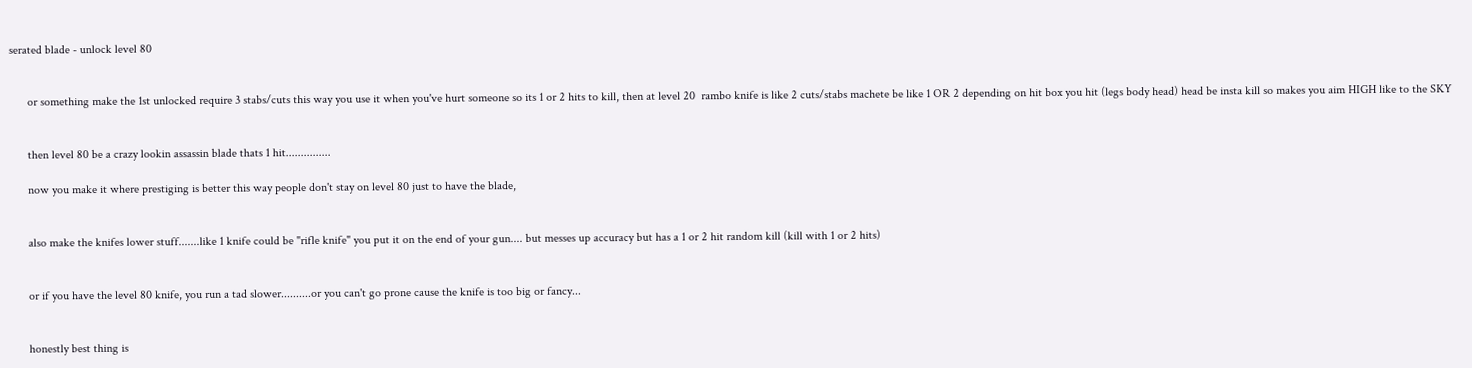serated blade - unlock level 80


      or something make the 1st unlocked require 3 stabs/cuts this way you use it when you've hurt someone so its 1 or 2 hits to kill, then at level 20  rambo knife is like 2 cuts/stabs machete be like 1 OR 2 depending on hit box you hit (legs body head) head be insta kill so makes you aim HIGH like to the SKY


      then level 80 be a crazy lookin assassin blade thats 1 hit...............

      now you make it where prestiging is better this way people don't stay on level 80 just to have the blade,


      also make the knifes lower stuff.......like 1 knife could be "rifle knife" you put it on the end of your gun.... but messes up accuracy but has a 1 or 2 hit random kill (kill with 1 or 2 hits)


      or if you have the level 80 knife, you run a tad slower..........or you can't go prone cause the knife is too big or fancy...


      honestly best thing is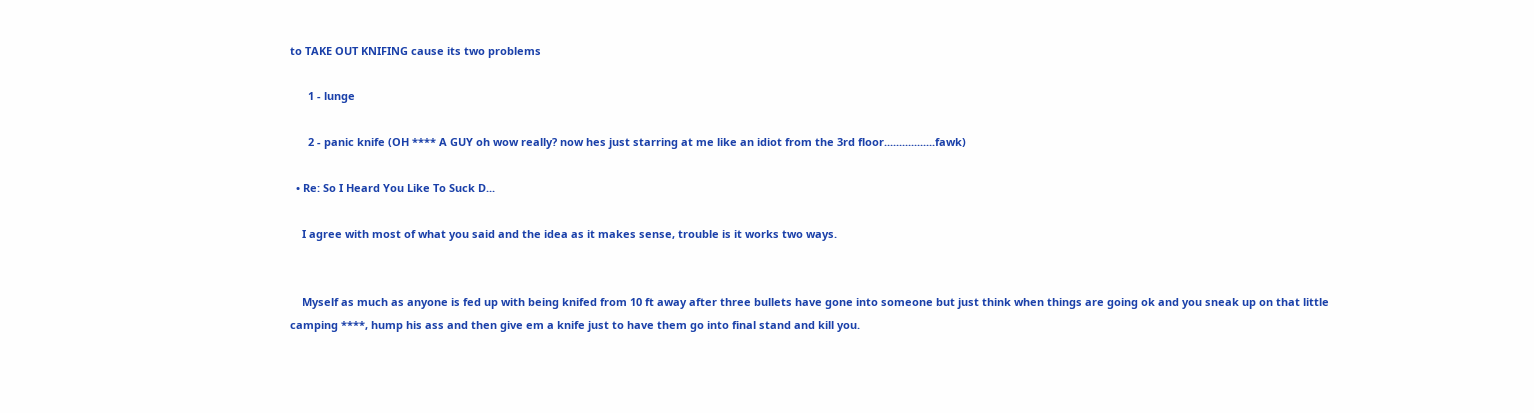to TAKE OUT KNIFING cause its two problems

      1 - lunge

      2 - panic knife (OH **** A GUY oh wow really? now hes just starring at me like an idiot from the 3rd floor.................fawk)

  • Re: So I Heard You Like To Suck D...

    I agree with most of what you said and the idea as it makes sense, trouble is it works two ways.


    Myself as much as anyone is fed up with being knifed from 10 ft away after three bullets have gone into someone but just think when things are going ok and you sneak up on that little camping ****, hump his ass and then give em a knife just to have them go into final stand and kill you.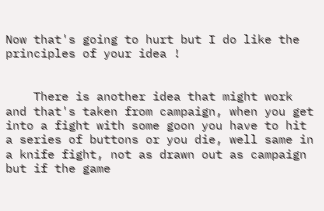Now that's going to hurt but I do like the principles of your idea !


    There is another idea that might work and that's taken from campaign, when you get into a fight with some goon you have to hit a series of buttons or you die, well same in a knife fight, not as drawn out as campaign but if the game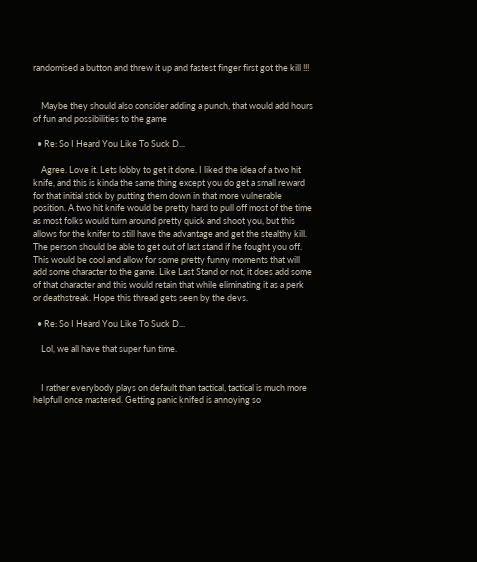randomised a button and threw it up and fastest finger first got the kill !!!


    Maybe they should also consider adding a punch, that would add hours of fun and possibilities to the game

  • Re: So I Heard You Like To Suck D...

    Agree. Love it. Lets lobby to get it done. I liked the idea of a two hit knife, and this is kinda the same thing except you do get a small reward for that initial stick by putting them down in that more vulnerable position. A two hit knife would be pretty hard to pull off most of the time as most folks would turn around pretty quick and shoot you, but this allows for the knifer to still have the advantage and get the stealthy kill. The person should be able to get out of last stand if he fought you off. This would be cool and allow for some pretty funny moments that will add some character to the game. Like Last Stand or not, it does add some of that character and this would retain that while eliminating it as a perk or deathstreak. Hope this thread gets seen by the devs.

  • Re: So I Heard You Like To Suck D...

    Lol, we all have that super fun time.


    I rather everybody plays on default than tactical, tactical is much more helpfull once mastered. Getting panic knifed is annoying so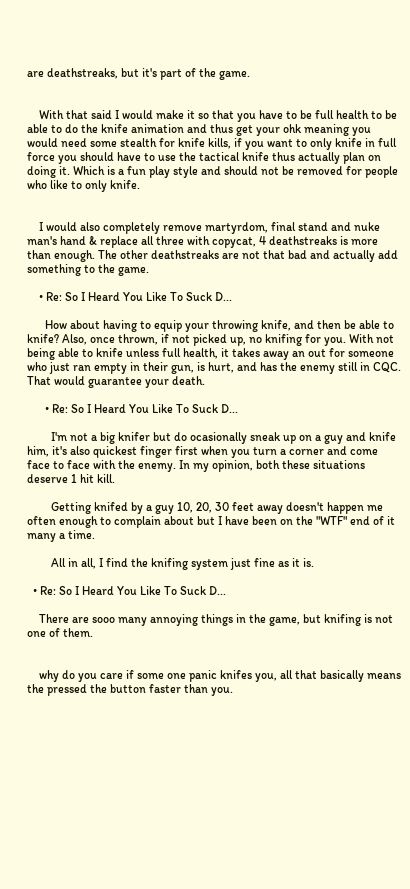are deathstreaks, but it's part of the game.


    With that said I would make it so that you have to be full health to be able to do the knife animation and thus get your ohk meaning you would need some stealth for knife kills, if you want to only knife in full force you should have to use the tactical knife thus actually plan on doing it. Which is a fun play style and should not be removed for people who like to only knife.


    I would also completely remove martyrdom, final stand and nuke man's hand & replace all three with copycat, 4 deathstreaks is more than enough. The other deathstreaks are not that bad and actually add something to the game.

    • Re: So I Heard You Like To Suck D...

      How about having to equip your throwing knife, and then be able to knife? Also, once thrown, if not picked up, no knifing for you. With not being able to knife unless full health, it takes away an out for someone who just ran empty in their gun, is hurt, and has the enemy still in CQC. That would guarantee your death.

      • Re: So I Heard You Like To Suck D...

        I'm not a big knifer but do ocasionally sneak up on a guy and knife him, it's also quickest finger first when you turn a corner and come face to face with the enemy. In my opinion, both these situations deserve 1 hit kill.

        Getting knifed by a guy 10, 20, 30 feet away doesn't happen me often enough to complain about but I have been on the "WTF" end of it many a time.

        All in all, I find the knifing system just fine as it is.

  • Re: So I Heard You Like To Suck D...

    There are sooo many annoying things in the game, but knifing is not one of them.


    why do you care if some one panic knifes you, all that basically means the pressed the button faster than you.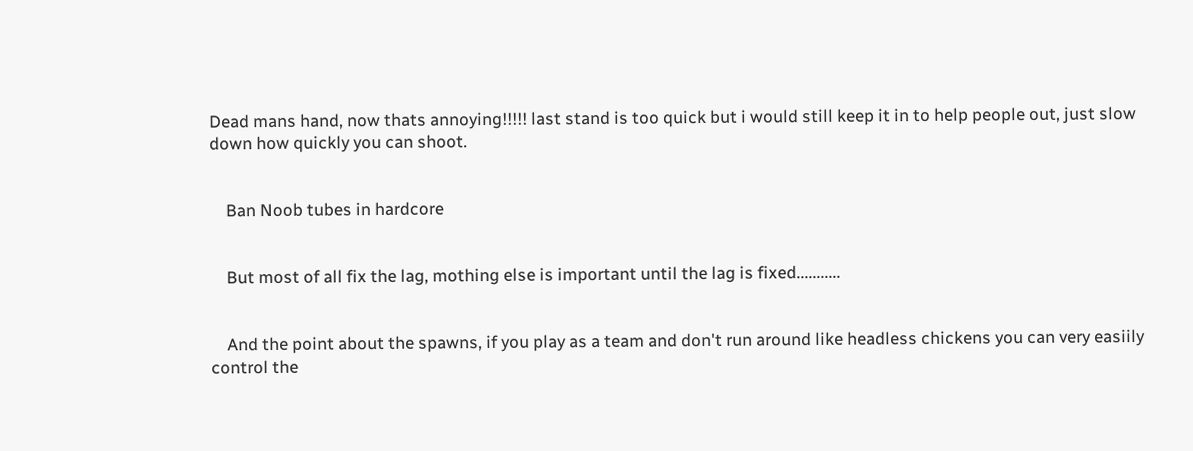Dead mans hand, now thats annoying!!!!! last stand is too quick but i would still keep it in to help people out, just slow down how quickly you can shoot.


    Ban Noob tubes in hardcore


    But most of all fix the lag, mothing else is important until the lag is fixed...........


    And the point about the spawns, if you play as a team and don't run around like headless chickens you can very easiily control the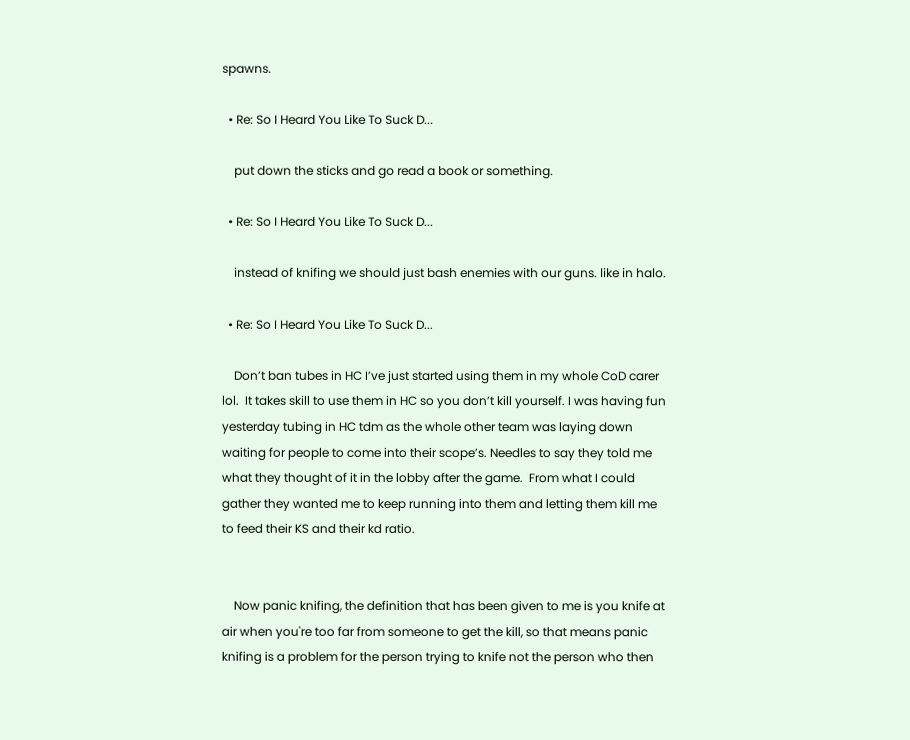spawns.

  • Re: So I Heard You Like To Suck D...

    put down the sticks and go read a book or something.

  • Re: So I Heard You Like To Suck D...

    instead of knifing we should just bash enemies with our guns. like in halo.

  • Re: So I Heard You Like To Suck D...

    Don’t ban tubes in HC I’ve just started using them in my whole CoD carer lol.  It takes skill to use them in HC so you don’t kill yourself. I was having fun yesterday tubing in HC tdm as the whole other team was laying down waiting for people to come into their scope’s. Needles to say they told me what they thought of it in the lobby after the game.  From what I could gather they wanted me to keep running into them and letting them kill me to feed their KS and their kd ratio.


    Now panic knifing, the definition that has been given to me is you knife at air when you're too far from someone to get the kill, so that means panic knifing is a problem for the person trying to knife not the person who then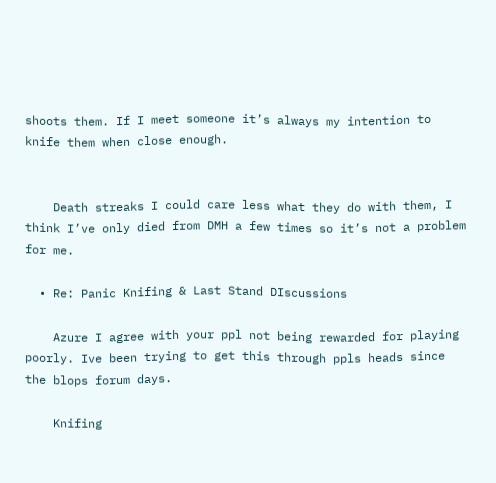shoots them. If I meet someone it’s always my intention to knife them when close enough.


    Death streaks I could care less what they do with them, I think I’ve only died from DMH a few times so it’s not a problem for me.

  • Re: Panic Knifing & Last Stand DIscussions

    Azure I agree with your ppl not being rewarded for playing poorly. Ive been trying to get this through ppls heads since the blops forum days.

    Knifing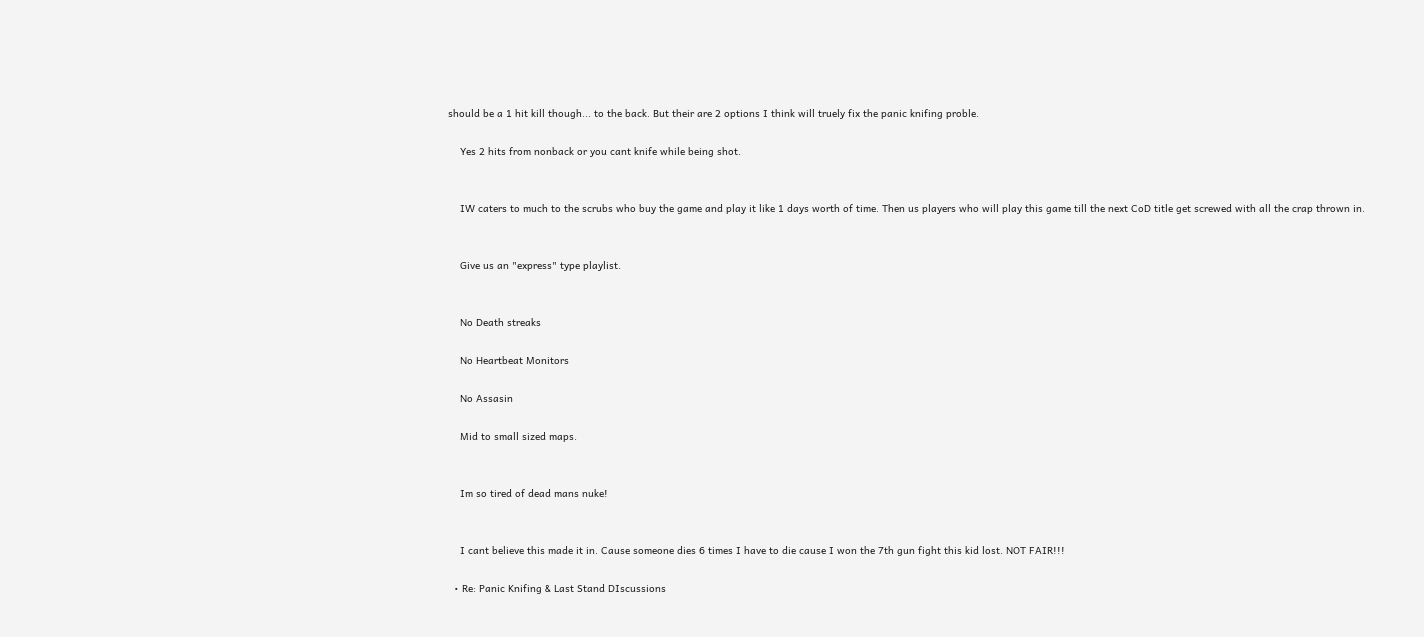should be a 1 hit kill though... to the back. But their are 2 options I think will truely fix the panic knifing proble.

    Yes 2 hits from nonback or you cant knife while being shot.


    IW caters to much to the scrubs who buy the game and play it like 1 days worth of time. Then us players who will play this game till the next CoD title get screwed with all the crap thrown in.


    Give us an "express" type playlist.


    No Death streaks

    No Heartbeat Monitors

    No Assasin

    Mid to small sized maps.


    Im so tired of dead mans nuke!


    I cant believe this made it in. Cause someone dies 6 times I have to die cause I won the 7th gun fight this kid lost. NOT FAIR!!!

  • Re: Panic Knifing & Last Stand DIscussions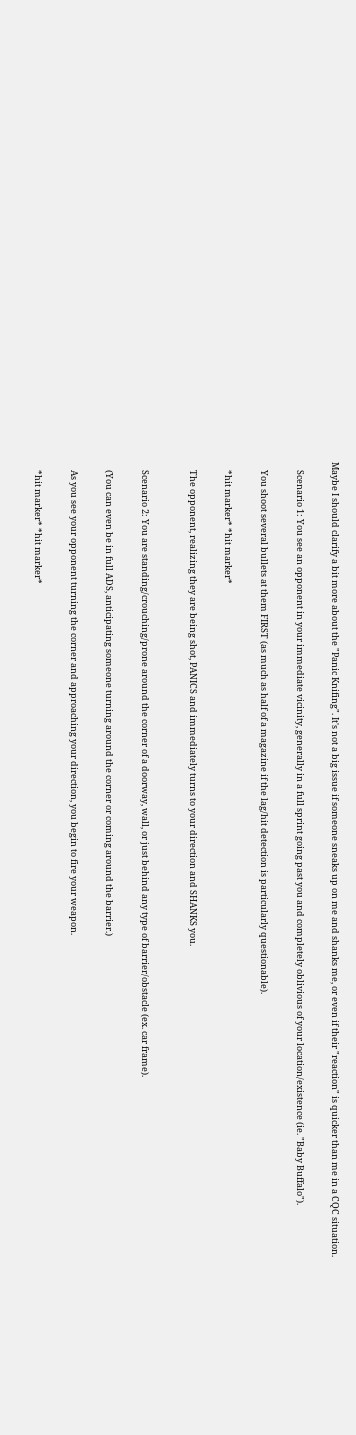Maybe I should clarify a bit more about the "Panic Knifing". It's not a big issue if someone sneaks up on me and shanks me, or even if their "reaction" is quicker than me in a CQC situation.


    Scenario 1: You see an opponent in your immediate vicinity, generally in a full sprint going past you and completely oblivious of your location/existence (ie. "Baby Buffalo").


    You shoot several bullets at them FIRST (as much as half of a magazine if the lag/hit detection is particularly questionable).


    *hit marker* *hit marker*


    The opponent, realizing they are being shot, PANICS and immediately turns to your direction and SHANKS you.



    Scenario 2: You are standing/crouching/prone around the corner of a doorway, wall, or just behind any type of barrier/obstacle (ex. car frame).


    (You can even be in full ADS, anticipating someone turning around the corner or coming around the barrier.)


    As you see your opponent turning the corner and approaching your direction, you begin to fire your weapon.


    *hit marker* *hit marker*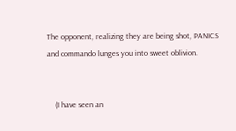The opponent, realizing they are being shot, PANICS and commando lunges you into sweet oblivion.


    (I have seen an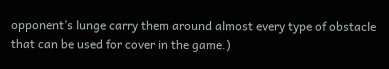opponent’s lunge carry them around almost every type of obstacle that can be used for cover in the game.)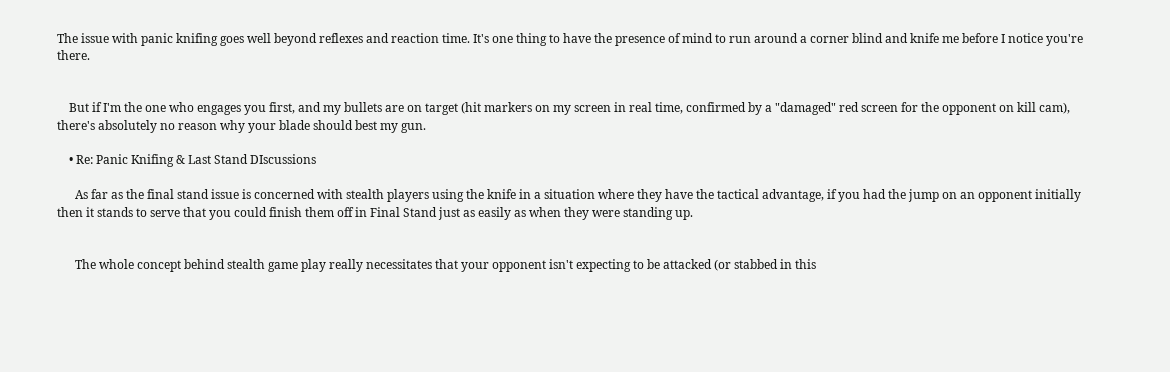The issue with panic knifing goes well beyond reflexes and reaction time. It's one thing to have the presence of mind to run around a corner blind and knife me before I notice you're there.


    But if I'm the one who engages you first, and my bullets are on target (hit markers on my screen in real time, confirmed by a "damaged" red screen for the opponent on kill cam), there's absolutely no reason why your blade should best my gun.

    • Re: Panic Knifing & Last Stand DIscussions

      As far as the final stand issue is concerned with stealth players using the knife in a situation where they have the tactical advantage, if you had the jump on an opponent initially then it stands to serve that you could finish them off in Final Stand just as easily as when they were standing up.


      The whole concept behind stealth game play really necessitates that your opponent isn't expecting to be attacked (or stabbed in this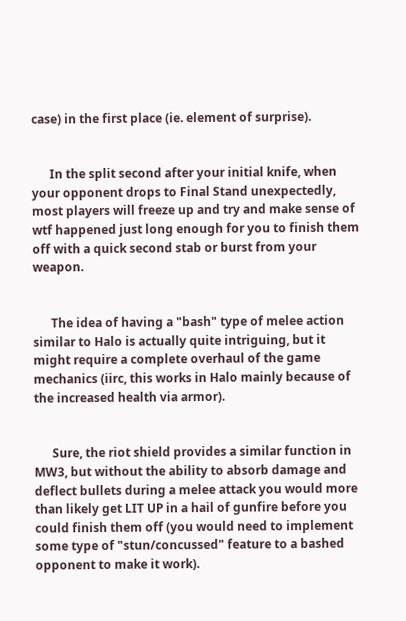case) in the first place (ie. element of surprise).


      In the split second after your initial knife, when your opponent drops to Final Stand unexpectedly, most players will freeze up and try and make sense of wtf happened just long enough for you to finish them off with a quick second stab or burst from your weapon.


      The idea of having a "bash" type of melee action similar to Halo is actually quite intriguing, but it might require a complete overhaul of the game mechanics (iirc, this works in Halo mainly because of the increased health via armor).


      Sure, the riot shield provides a similar function in MW3, but without the ability to absorb damage and deflect bullets during a melee attack you would more than likely get LIT UP in a hail of gunfire before you could finish them off (you would need to implement some type of "stun/concussed" feature to a bashed opponent to make it work).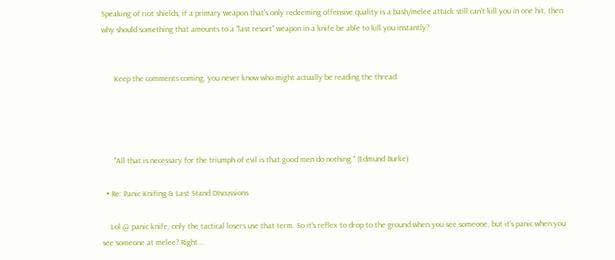Speaking of riot shields, if a primary weapon that’s only redeeming offensive quality is a bash/melee attack still can't kill you in one hit, then why should something that amounts to a "last resort" weapon in a knife be able to kill you instantly?


      Keep the comments coming, you never know who might actually be reading the thread.




      "All that is necessary for the triumph of evil is that good men do nothing." (Edmund Burke)

  • Re: Panic Knifing & Last Stand DIscussions

    Lol @ panic knife, only the tactical losers use that term. So it's reflex to drop to the ground when you see someone, but it's panic when you see someone at melee? Right...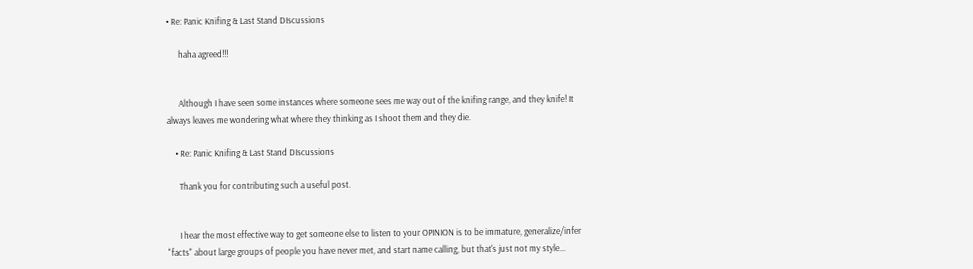• Re: Panic Knifing & Last Stand DIscussions

      haha agreed!!!


      Although I have seen some instances where someone sees me way out of the knifing range, and they knife! It always leaves me wondering what where they thinking as I shoot them and they die.

    • Re: Panic Knifing & Last Stand DIscussions

      Thank you for contributing such a useful post.


      I hear the most effective way to get someone else to listen to your OPINION is to be immature, generalize/infer "facts" about large groups of people you have never met, and start name calling, but that's just not my style...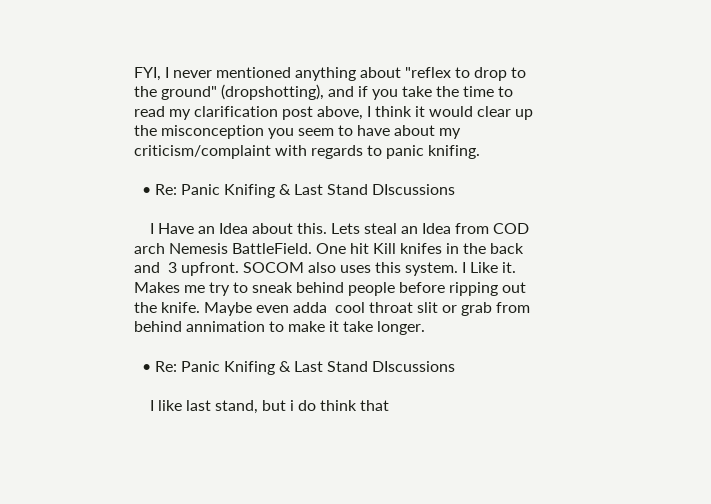FYI, I never mentioned anything about "reflex to drop to the ground" (dropshotting), and if you take the time to read my clarification post above, I think it would clear up the misconception you seem to have about my criticism/complaint with regards to panic knifing.

  • Re: Panic Knifing & Last Stand DIscussions

    I Have an Idea about this. Lets steal an Idea from COD arch Nemesis BattleField. One hit Kill knifes in the back and  3 upfront. SOCOM also uses this system. I Like it. Makes me try to sneak behind people before ripping out the knife. Maybe even adda  cool throat slit or grab from behind annimation to make it take longer.

  • Re: Panic Knifing & Last Stand DIscussions

    I like last stand, but i do think that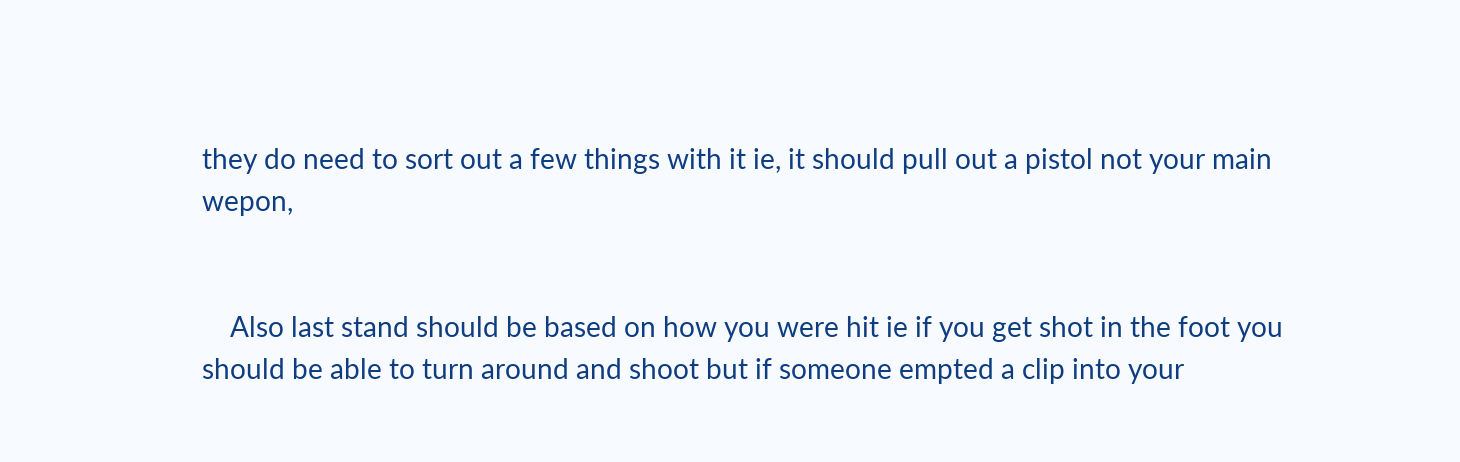they do need to sort out a few things with it ie, it should pull out a pistol not your main wepon,


    Also last stand should be based on how you were hit ie if you get shot in the foot you should be able to turn around and shoot but if someone empted a clip into your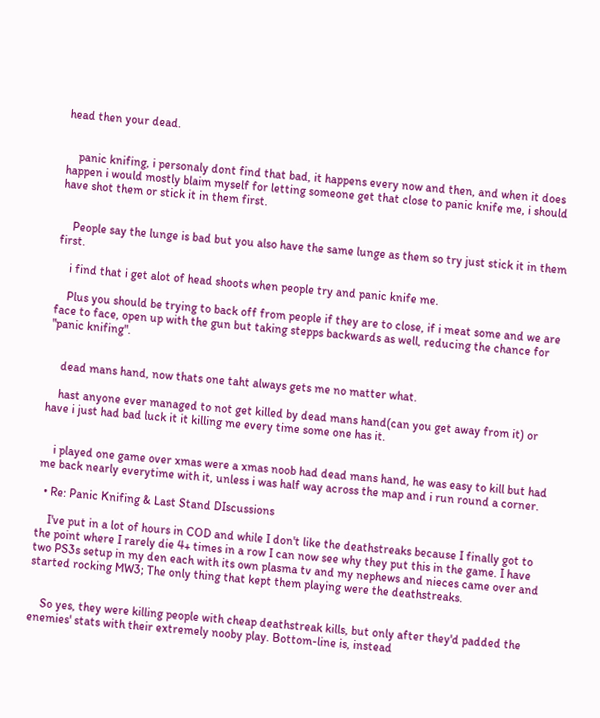head then your dead.


    panic knifing, i personaly dont find that bad, it happens every now and then, and when it does happen i would mostly blaim myself for letting someone get that close to panic knife me, i should have shot them or stick it in them first.


    People say the lunge is bad but you also have the same lunge as them so try just stick it in them first.

    i find that i get alot of head shoots when people try and panic knife me.

    Plus you should be trying to back off from people if they are to close, if i meat some and we are face to face, open up with the gun but taking stepps backwards as well, reducing the chance for "panic knifing".


    dead mans hand, now thats one taht always gets me no matter what.

    hast anyone ever managed to not get killed by dead mans hand(can you get away from it) or have i just had bad luck it it killing me every time some one has it.


    i played one game over xmas were a xmas noob had dead mans hand, he was easy to kill but had me back nearly everytime with it, unless i was half way across the map and i run round a corner.

  • Re: Panic Knifing & Last Stand DIscussions

    I've put in a lot of hours in COD and while I don't like the deathstreaks because I finally got to the point where I rarely die 4+ times in a row I can now see why they put this in the game. I have two PS3s setup in my den each with its own plasma tv and my nephews and nieces came over and started rocking MW3; The only thing that kept them playing were the deathstreaks.


    So yes, they were killing people with cheap deathstreak kills, but only after they'd padded the enemies' stats with their extremely nooby play. Bottom-line is, instead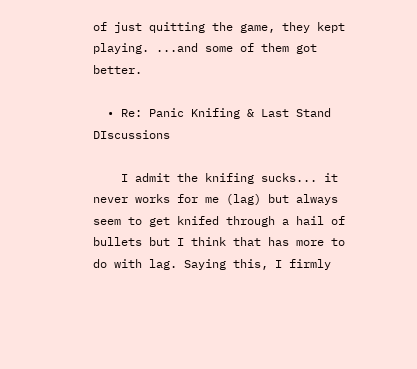of just quitting the game, they kept playing. ...and some of them got better.

  • Re: Panic Knifing & Last Stand DIscussions

    I admit the knifing sucks... it never works for me (lag) but always seem to get knifed through a hail of bullets but I think that has more to do with lag. Saying this, I firmly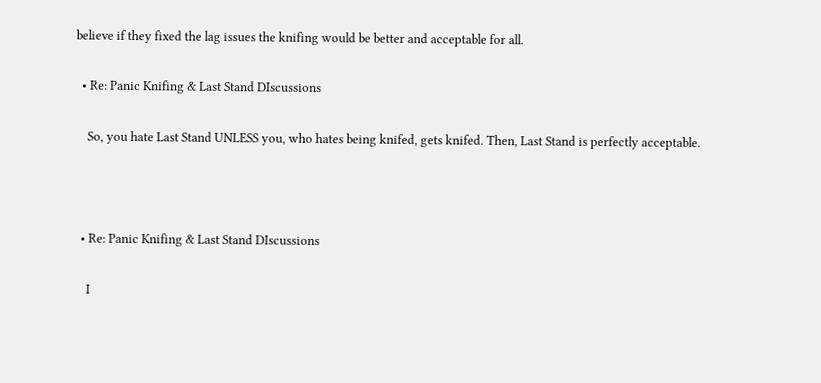believe if they fixed the lag issues the knifing would be better and acceptable for all.

  • Re: Panic Knifing & Last Stand DIscussions

    So, you hate Last Stand UNLESS you, who hates being knifed, gets knifed. Then, Last Stand is perfectly acceptable.



  • Re: Panic Knifing & Last Stand DIscussions

    I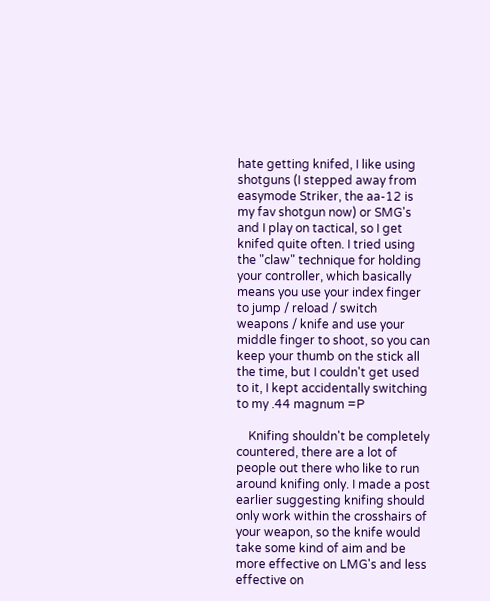hate getting knifed, I like using shotguns (I stepped away from easymode Striker, the aa-12 is my fav shotgun now) or SMG's and I play on tactical, so I get knifed quite often. I tried using the "claw" technique for holding your controller, which basically means you use your index finger to jump / reload / switch weapons / knife and use your middle finger to shoot, so you can keep your thumb on the stick all the time, but I couldn't get used to it, I kept accidentally switching to my .44 magnum =P

    Knifing shouldn't be completely countered, there are a lot of people out there who like to run around knifing only. I made a post earlier suggesting knifing should only work within the crosshairs of your weapon, so the knife would take some kind of aim and be more effective on LMG's and less effective on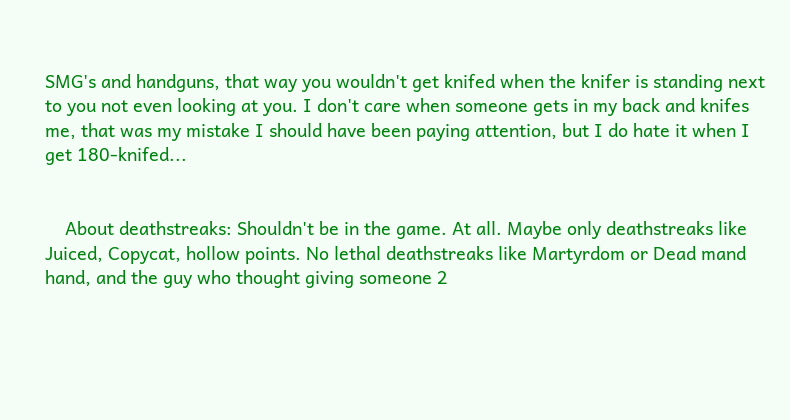SMG's and handguns, that way you wouldn't get knifed when the knifer is standing next to you not even looking at you. I don't care when someone gets in my back and knifes me, that was my mistake I should have been paying attention, but I do hate it when I get 180-knifed...


    About deathstreaks: Shouldn't be in the game. At all. Maybe only deathstreaks like Juiced, Copycat, hollow points. No lethal deathstreaks like Martyrdom or Dead mand hand, and the guy who thought giving someone 2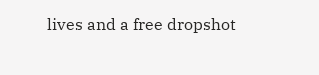lives and a free dropshot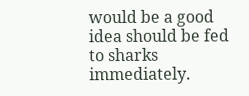would be a good idea should be fed to sharks immediately.